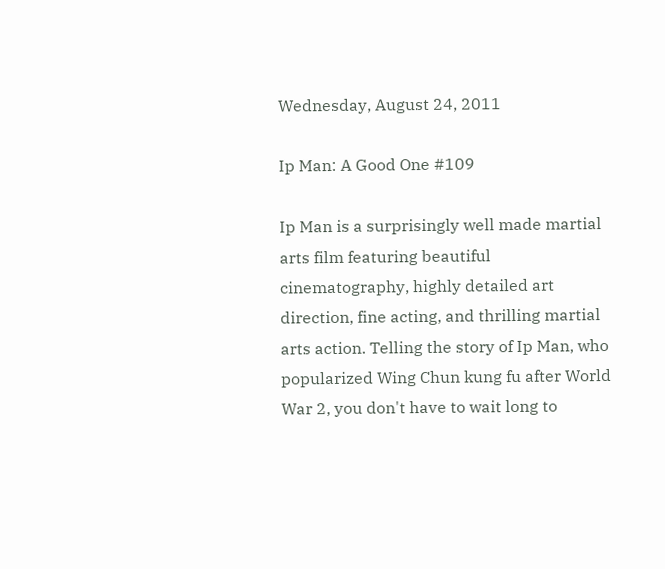Wednesday, August 24, 2011

Ip Man: A Good One #109

Ip Man is a surprisingly well made martial arts film featuring beautiful cinematography, highly detailed art direction, fine acting, and thrilling martial arts action. Telling the story of Ip Man, who popularized Wing Chun kung fu after World War 2, you don't have to wait long to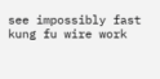see impossibly fast kung fu wire work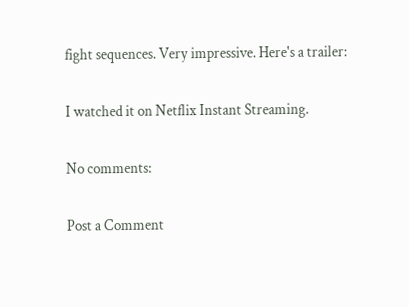fight sequences. Very impressive. Here's a trailer:

I watched it on Netflix Instant Streaming.

No comments:

Post a Comment